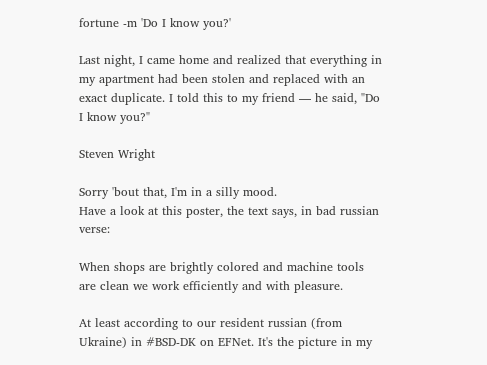fortune -m 'Do I know you?'

Last night, I came home and realized that everything in my apartment had been stolen and replaced with an exact duplicate. I told this to my friend — he said, "Do I know you?"

Steven Wright

Sorry 'bout that, I'm in a silly mood.
Have a look at this poster, the text says, in bad russian verse:

When shops are brightly colored and machine tools are clean we work efficiently and with pleasure.

At least according to our resident russian (from Ukraine) in #BSD-DK on EFNet. It's the picture in my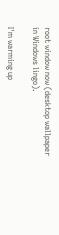root window now (desktop wallpaper in Windows lingo).

I'm warming up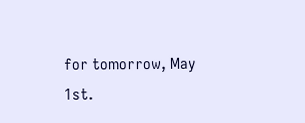for tomorrow, May 1st.